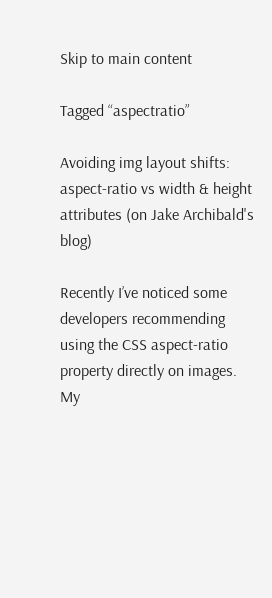Skip to main content

Tagged “aspectratio”

Avoiding img layout shifts: aspect-ratio vs width & height attributes (on Jake Archibald's blog)

Recently I’ve noticed some developers recommending using the CSS aspect-ratio property directly on images. My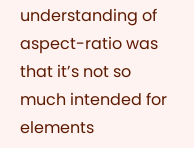understanding of aspect-ratio was that it’s not so much intended for elements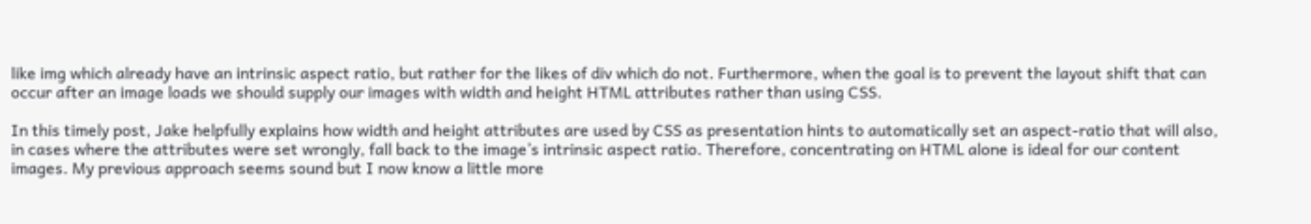like img which already have an intrinsic aspect ratio, but rather for the likes of div which do not. Furthermore, when the goal is to prevent the layout shift that can occur after an image loads we should supply our images with width and height HTML attributes rather than using CSS.

In this timely post, Jake helpfully explains how width and height attributes are used by CSS as presentation hints to automatically set an aspect-ratio that will also, in cases where the attributes were set wrongly, fall back to the image’s intrinsic aspect ratio. Therefore, concentrating on HTML alone is ideal for our content images. My previous approach seems sound but I now know a little more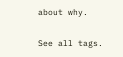about why.

See all tags.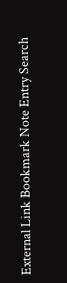External Link Bookmark Note Entry Search